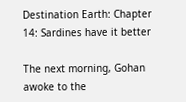Destination Earth: Chapter 14: Sardines have it better

The next morning, Gohan awoke to the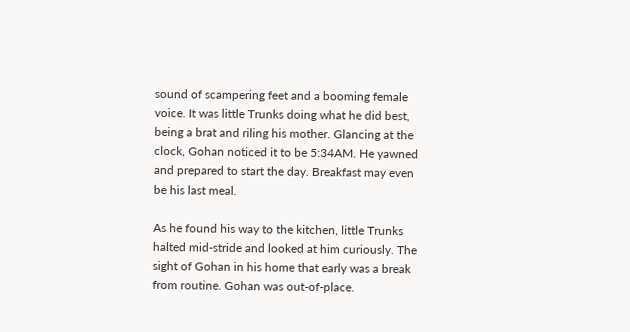sound of scampering feet and a booming female voice. It was little Trunks doing what he did best, being a brat and riling his mother. Glancing at the clock, Gohan noticed it to be 5:34AM. He yawned and prepared to start the day. Breakfast may even be his last meal.

As he found his way to the kitchen, little Trunks halted mid-stride and looked at him curiously. The sight of Gohan in his home that early was a break from routine. Gohan was out-of-place.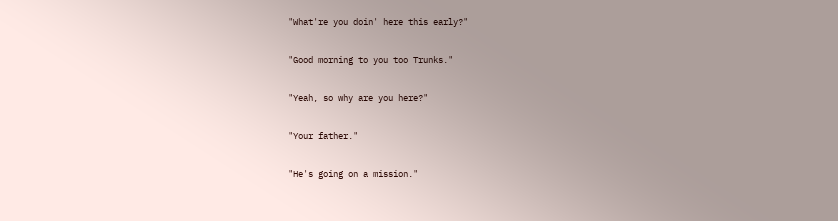"What're you doin' here this early?"

"Good morning to you too Trunks."

"Yeah, so why are you here?"

"Your father."

"He's going on a mission."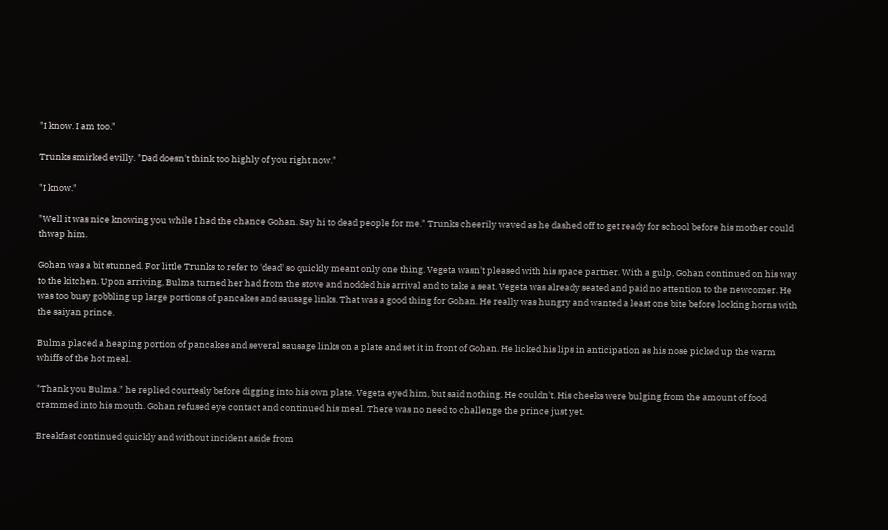"I know. I am too."

Trunks smirked evilly. "Dad doesn't think too highly of you right now."

"I know."

"Well it was nice knowing you while I had the chance Gohan. Say hi to dead people for me." Trunks cheerily waved as he dashed off to get ready for school before his mother could thwap him.

Gohan was a bit stunned. For little Trunks to refer to 'dead' so quickly meant only one thing. Vegeta wasn't pleased with his space partner. With a gulp, Gohan continued on his way to the kitchen. Upon arriving, Bulma turned her had from the stove and nodded his arrival and to take a seat. Vegeta was already seated and paid no attention to the newcomer. He was too busy gobbling up large portions of pancakes and sausage links. That was a good thing for Gohan. He really was hungry and wanted a least one bite before locking horns with the saiyan prince.

Bulma placed a heaping portion of pancakes and several sausage links on a plate and set it in front of Gohan. He licked his lips in anticipation as his nose picked up the warm whiffs of the hot meal.

"Thank you Bulma." he replied courtesly before digging into his own plate. Vegeta eyed him, but said nothing. He couldn't. His cheeks were bulging from the amount of food crammed into his mouth. Gohan refused eye contact and continued his meal. There was no need to challenge the prince just yet.

Breakfast continued quickly and without incident aside from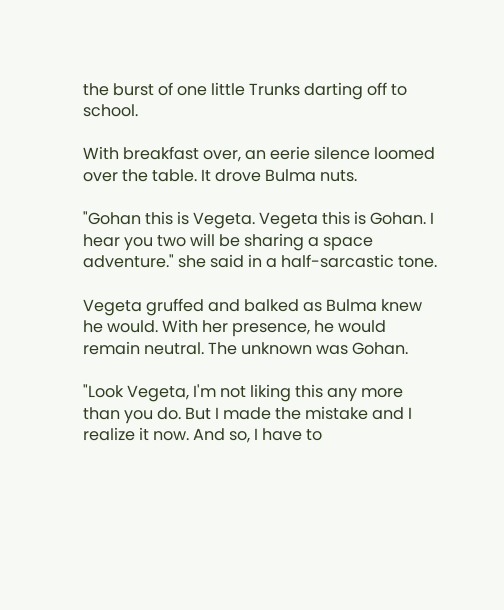the burst of one little Trunks darting off to school.

With breakfast over, an eerie silence loomed over the table. It drove Bulma nuts.

"Gohan this is Vegeta. Vegeta this is Gohan. I hear you two will be sharing a space adventure." she said in a half-sarcastic tone.

Vegeta gruffed and balked as Bulma knew he would. With her presence, he would remain neutral. The unknown was Gohan.

"Look Vegeta, I'm not liking this any more than you do. But I made the mistake and I realize it now. And so, I have to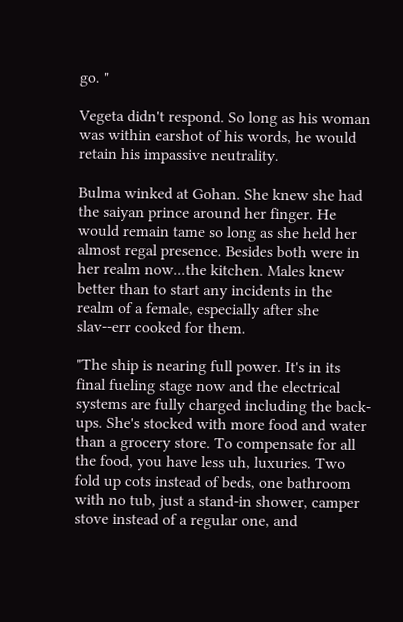go. "

Vegeta didn't respond. So long as his woman was within earshot of his words, he would retain his impassive neutrality.

Bulma winked at Gohan. She knew she had the saiyan prince around her finger. He would remain tame so long as she held her almost regal presence. Besides both were in her realm now...the kitchen. Males knew better than to start any incidents in the realm of a female, especially after she slav--err cooked for them.

"The ship is nearing full power. It's in its final fueling stage now and the electrical systems are fully charged including the back-ups. She's stocked with more food and water than a grocery store. To compensate for all the food, you have less uh, luxuries. Two fold up cots instead of beds, one bathroom with no tub, just a stand-in shower, camper stove instead of a regular one, and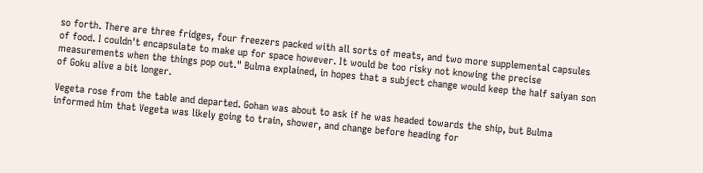so forth. There are three fridges, four freezers packed with all sorts of meats, and two more supplemental capsules of food. I couldn't encapsulate to make up for space however. It would be too risky not knowing the precise measurements when the things pop out." Bulma explained, in hopes that a subject change would keep the half saiyan son of Goku alive a bit longer.

Vegeta rose from the table and departed. Gohan was about to ask if he was headed towards the ship, but Bulma informed him that Vegeta was likely going to train, shower, and change before heading for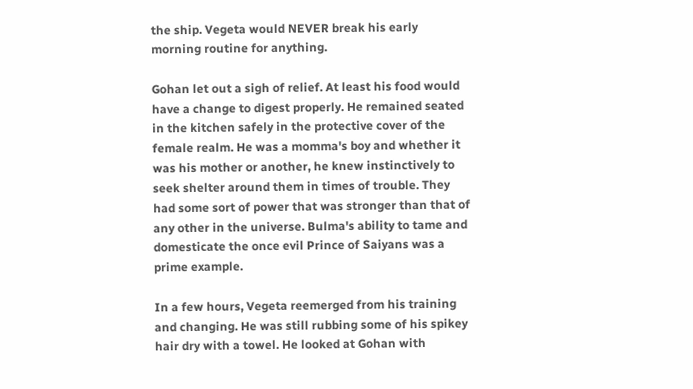the ship. Vegeta would NEVER break his early morning routine for anything.

Gohan let out a sigh of relief. At least his food would have a change to digest properly. He remained seated in the kitchen safely in the protective cover of the female realm. He was a momma's boy and whether it was his mother or another, he knew instinctively to seek shelter around them in times of trouble. They had some sort of power that was stronger than that of any other in the universe. Bulma's ability to tame and domesticate the once evil Prince of Saiyans was a prime example.

In a few hours, Vegeta reemerged from his training and changing. He was still rubbing some of his spikey hair dry with a towel. He looked at Gohan with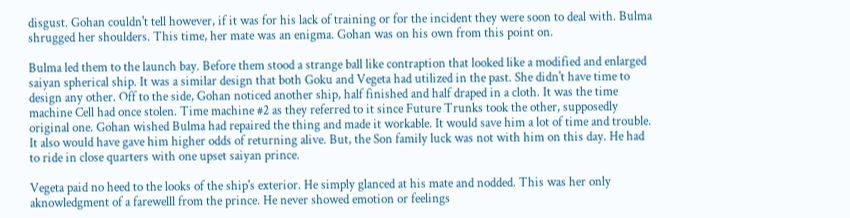disgust. Gohan couldn't tell however, if it was for his lack of training or for the incident they were soon to deal with. Bulma shrugged her shoulders. This time, her mate was an enigma. Gohan was on his own from this point on.

Bulma led them to the launch bay. Before them stood a strange ball like contraption that looked like a modified and enlarged saiyan spherical ship. It was a similar design that both Goku and Vegeta had utilized in the past. She didn't have time to design any other. Off to the side, Gohan noticed another ship, half finished and half draped in a cloth. It was the time machine Cell had once stolen. Time machine #2 as they referred to it since Future Trunks took the other, supposedly original one. Gohan wished Bulma had repaired the thing and made it workable. It would save him a lot of time and trouble. It also would have gave him higher odds of returning alive. But, the Son family luck was not with him on this day. He had to ride in close quarters with one upset saiyan prince.

Vegeta paid no heed to the looks of the ship's exterior. He simply glanced at his mate and nodded. This was her only aknowledgment of a farewelll from the prince. He never showed emotion or feelings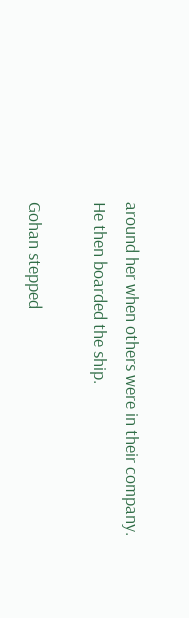around her when others were in their company. He then boarded the ship.

Gohan stepped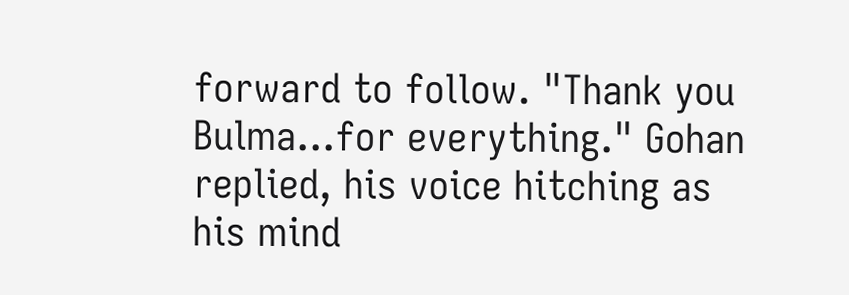forward to follow. "Thank you Bulma...for everything." Gohan replied, his voice hitching as his mind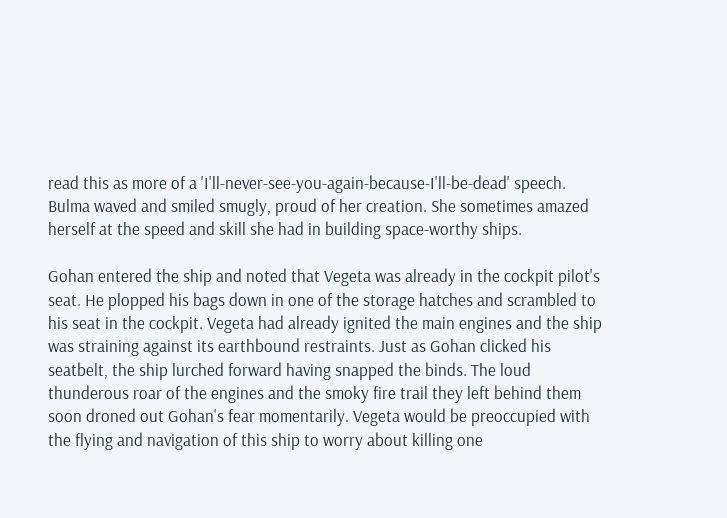read this as more of a 'I'll-never-see-you-again-because-I'll-be-dead' speech. Bulma waved and smiled smugly, proud of her creation. She sometimes amazed herself at the speed and skill she had in building space-worthy ships.

Gohan entered the ship and noted that Vegeta was already in the cockpit pilot's seat. He plopped his bags down in one of the storage hatches and scrambled to his seat in the cockpit. Vegeta had already ignited the main engines and the ship was straining against its earthbound restraints. Just as Gohan clicked his seatbelt, the ship lurched forward having snapped the binds. The loud thunderous roar of the engines and the smoky fire trail they left behind them soon droned out Gohan's fear momentarily. Vegeta would be preoccupied with the flying and navigation of this ship to worry about killing one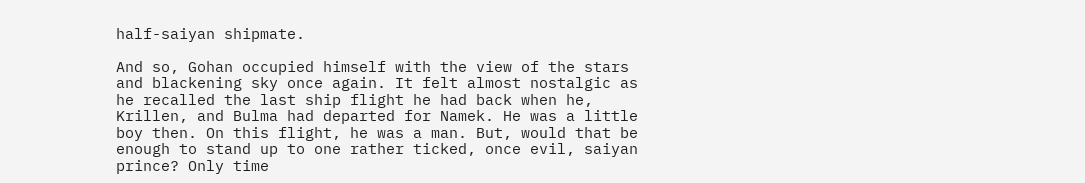half-saiyan shipmate.

And so, Gohan occupied himself with the view of the stars and blackening sky once again. It felt almost nostalgic as he recalled the last ship flight he had back when he, Krillen, and Bulma had departed for Namek. He was a little boy then. On this flight, he was a man. But, would that be enough to stand up to one rather ticked, once evil, saiyan prince? Only time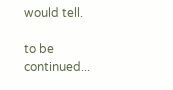would tell.

to be continued...